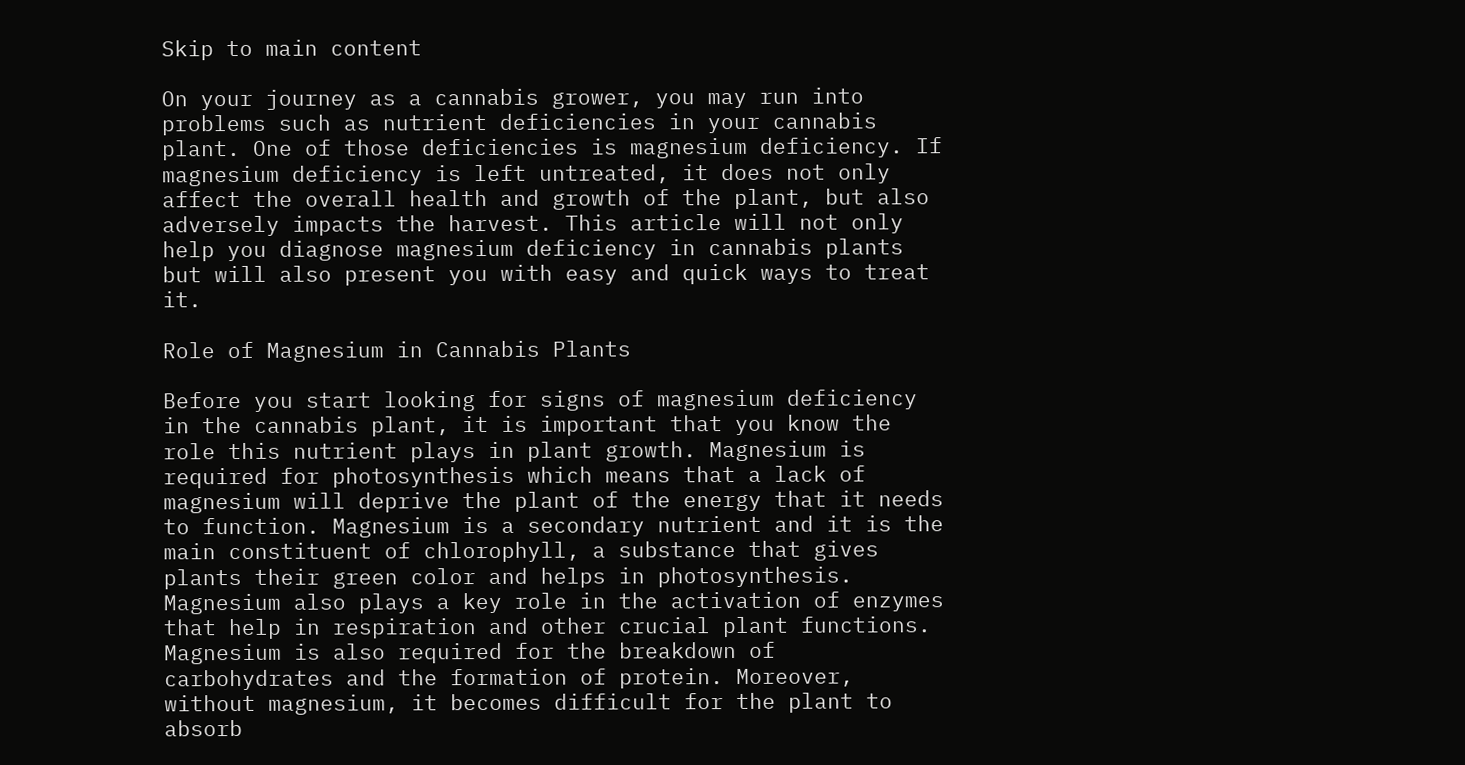Skip to main content

On your journey as a cannabis grower, you may run into problems such as nutrient deficiencies in your cannabis plant. One of those deficiencies is magnesium deficiency. If magnesium deficiency is left untreated, it does not only affect the overall health and growth of the plant, but also adversely impacts the harvest. This article will not only help you diagnose magnesium deficiency in cannabis plants but will also present you with easy and quick ways to treat it.

Role of Magnesium in Cannabis Plants

Before you start looking for signs of magnesium deficiency in the cannabis plant, it is important that you know the role this nutrient plays in plant growth. Magnesium is required for photosynthesis which means that a lack of magnesium will deprive the plant of the energy that it needs to function. Magnesium is a secondary nutrient and it is the main constituent of chlorophyll, a substance that gives plants their green color and helps in photosynthesis. Magnesium also plays a key role in the activation of enzymes that help in respiration and other crucial plant functions. Magnesium is also required for the breakdown of carbohydrates and the formation of protein. Moreover, without magnesium, it becomes difficult for the plant to absorb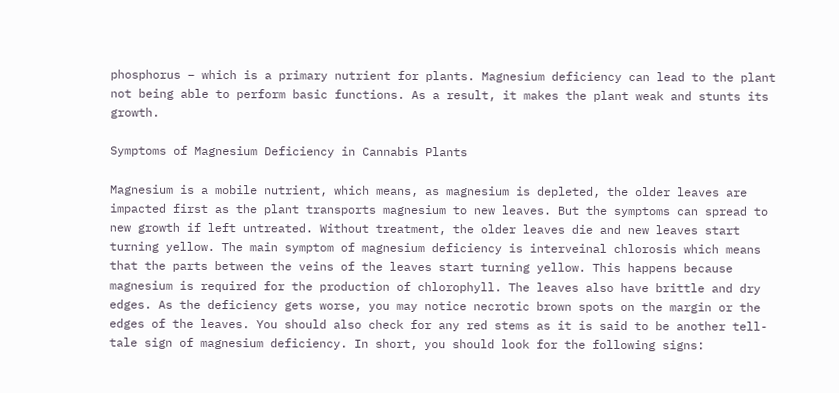phosphorus – which is a primary nutrient for plants. Magnesium deficiency can lead to the plant not being able to perform basic functions. As a result, it makes the plant weak and stunts its growth.

Symptoms of Magnesium Deficiency in Cannabis Plants

Magnesium is a mobile nutrient, which means, as magnesium is depleted, the older leaves are impacted first as the plant transports magnesium to new leaves. But the symptoms can spread to new growth if left untreated. Without treatment, the older leaves die and new leaves start turning yellow. The main symptom of magnesium deficiency is interveinal chlorosis which means that the parts between the veins of the leaves start turning yellow. This happens because magnesium is required for the production of chlorophyll. The leaves also have brittle and dry edges. As the deficiency gets worse, you may notice necrotic brown spots on the margin or the edges of the leaves. You should also check for any red stems as it is said to be another tell-tale sign of magnesium deficiency. In short, you should look for the following signs: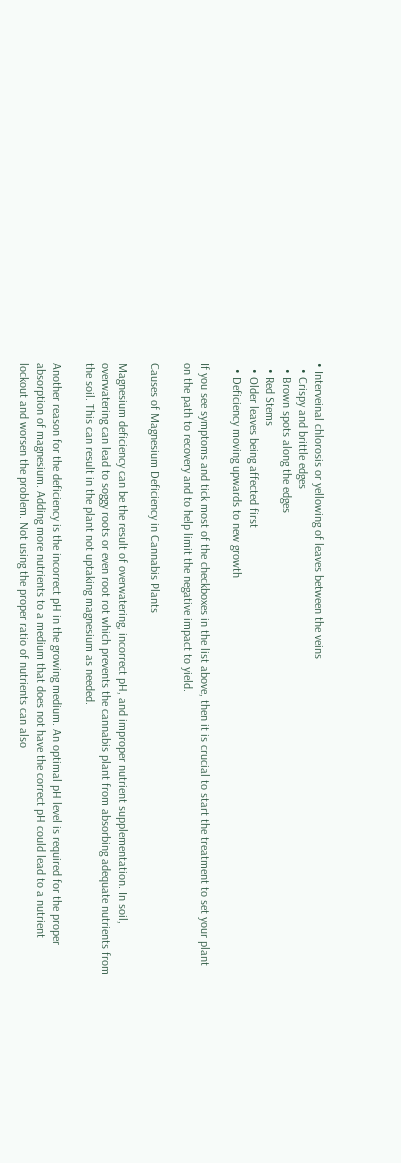• Interveinal chlorosis or yellowing of leaves between the veins
  • Crispy and brittle edges
  • Brown spots along the edges
  • Red Stems
  • Older leaves being affected first
  • Deficiency moving upwards to new growth

If you see symptoms and tick most of the checkboxes in the list above, then it is crucial to start the treatment to set your plant on the path to recovery and to help limit the negative impact to yield.

Causes of Magnesium Deficiency in Cannabis Plants

Magnesium deficiency can be the result of overwatering, incorrect pH, and improper nutrient supplementation. In soil, overwatering can lead to soggy roots or even root rot which prevents the cannabis plant from absorbing adequate nutrients from the soil. This can result in the plant not uptaking magnesium as needed.

Another reason for the deficiency is the incorrect pH in the growing medium. An optimal pH level is required for the proper absorption of magnesium. Adding more nutrients to a medium that does not have the correct pH could lead to a nutrient lockout and worsen the problem. Not using the proper ratio of nutrients can also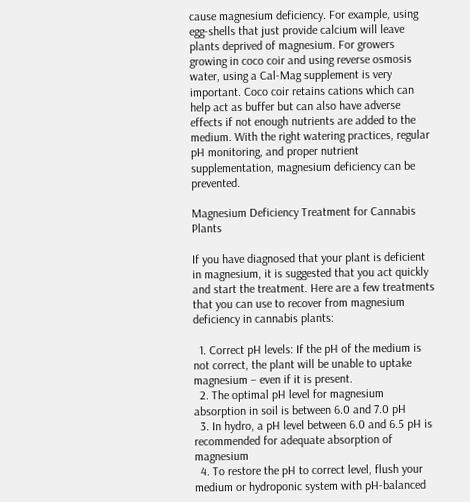cause magnesium deficiency. For example, using egg-shells that just provide calcium will leave plants deprived of magnesium. For growers growing in coco coir and using reverse osmosis water, using a Cal-Mag supplement is very important. Coco coir retains cations which can help act as buffer but can also have adverse effects if not enough nutrients are added to the medium. With the right watering practices, regular pH monitoring, and proper nutrient supplementation, magnesium deficiency can be prevented.

Magnesium Deficiency Treatment for Cannabis Plants

If you have diagnosed that your plant is deficient in magnesium, it is suggested that you act quickly and start the treatment. Here are a few treatments that you can use to recover from magnesium deficiency in cannabis plants:

  1. Correct pH levels: If the pH of the medium is not correct, the plant will be unable to uptake magnesium – even if it is present.
  2. The optimal pH level for magnesium absorption in soil is between 6.0 and 7.0 pH
  3. In hydro, a pH level between 6.0 and 6.5 pH is recommended for adequate absorption of magnesium
  4. To restore the pH to correct level, flush your medium or hydroponic system with pH-balanced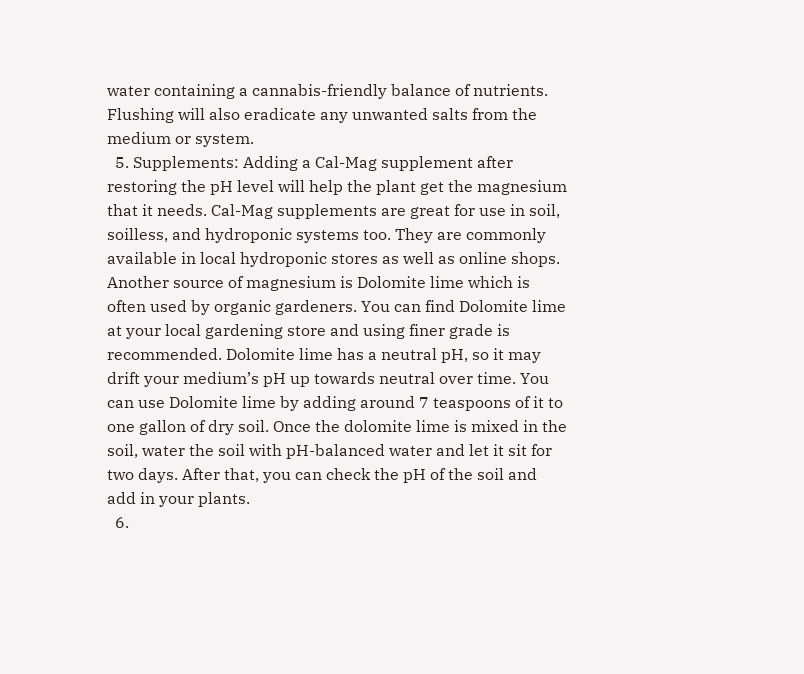water containing a cannabis-friendly balance of nutrients. Flushing will also eradicate any unwanted salts from the medium or system.
  5. Supplements: Adding a Cal-Mag supplement after restoring the pH level will help the plant get the magnesium that it needs. Cal-Mag supplements are great for use in soil, soilless, and hydroponic systems too. They are commonly available in local hydroponic stores as well as online shops. Another source of magnesium is Dolomite lime which is often used by organic gardeners. You can find Dolomite lime at your local gardening store and using finer grade is recommended. Dolomite lime has a neutral pH, so it may drift your medium’s pH up towards neutral over time. You can use Dolomite lime by adding around 7 teaspoons of it to one gallon of dry soil. Once the dolomite lime is mixed in the soil, water the soil with pH-balanced water and let it sit for two days. After that, you can check the pH of the soil and add in your plants.
  6.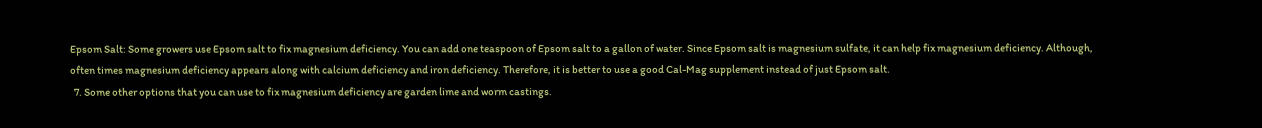Epsom Salt: Some growers use Epsom salt to fix magnesium deficiency. You can add one teaspoon of Epsom salt to a gallon of water. Since Epsom salt is magnesium sulfate, it can help fix magnesium deficiency. Although, often times magnesium deficiency appears along with calcium deficiency and iron deficiency. Therefore, it is better to use a good Cal-Mag supplement instead of just Epsom salt.
  7. Some other options that you can use to fix magnesium deficiency are garden lime and worm castings.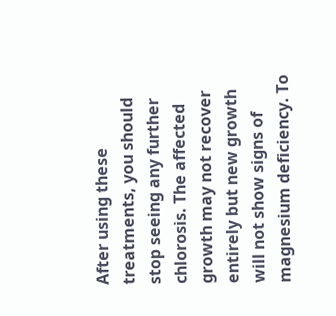After using these treatments, you should stop seeing any further chlorosis. The affected growth may not recover entirely but new growth will not show signs of magnesium deficiency. To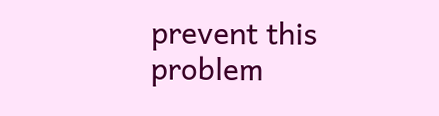prevent this problem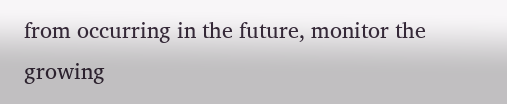from occurring in the future, monitor the growing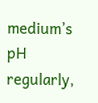medium’s pH regularly,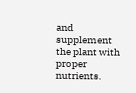and supplement the plant with proper nutrients.